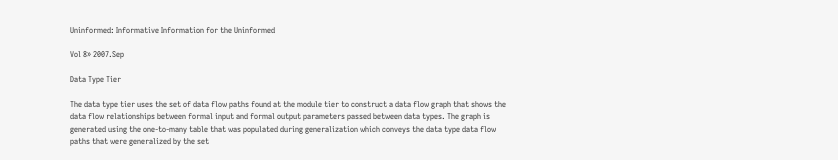Uninformed: Informative Information for the Uninformed

Vol 8» 2007.Sep

Data Type Tier

The data type tier uses the set of data flow paths found at the module tier to construct a data flow graph that shows the data flow relationships between formal input and formal output parameters passed between data types. The graph is generated using the one-to-many table that was populated during generalization which conveys the data type data flow paths that were generalized by the set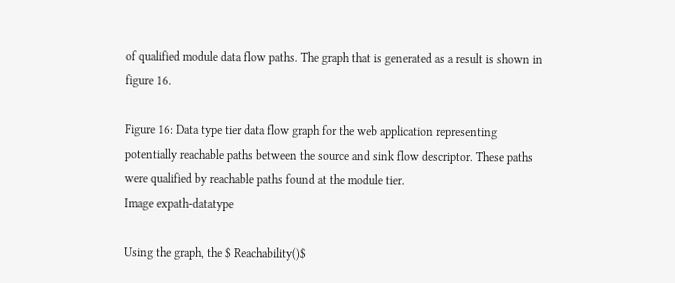of qualified module data flow paths. The graph that is generated as a result is shown in figure 16.

Figure 16: Data type tier data flow graph for the web application representing potentially reachable paths between the source and sink flow descriptor. These paths were qualified by reachable paths found at the module tier.
Image expath-datatype

Using the graph, the $ Reachability()$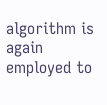algorithm is again employed to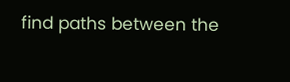find paths between the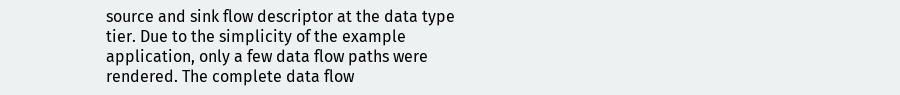source and sink flow descriptor at the data type tier. Due to the simplicity of the example application, only a few data flow paths were rendered. The complete data flow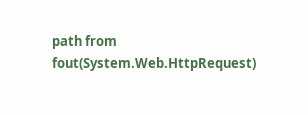path from fout(System.Web.HttpRequest)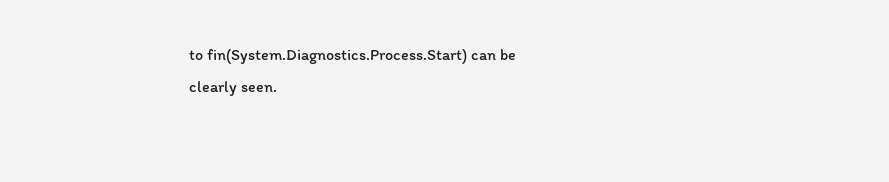to fin(System.Diagnostics.Process.Start) can be clearly seen.